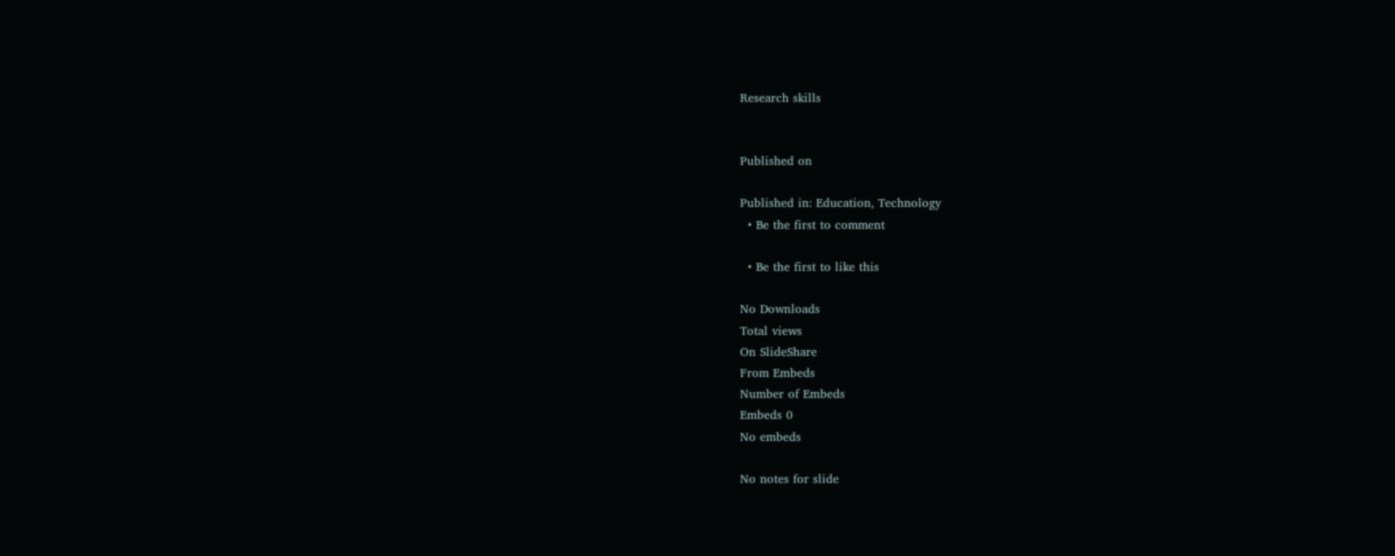Research skills


Published on

Published in: Education, Technology
  • Be the first to comment

  • Be the first to like this

No Downloads
Total views
On SlideShare
From Embeds
Number of Embeds
Embeds 0
No embeds

No notes for slide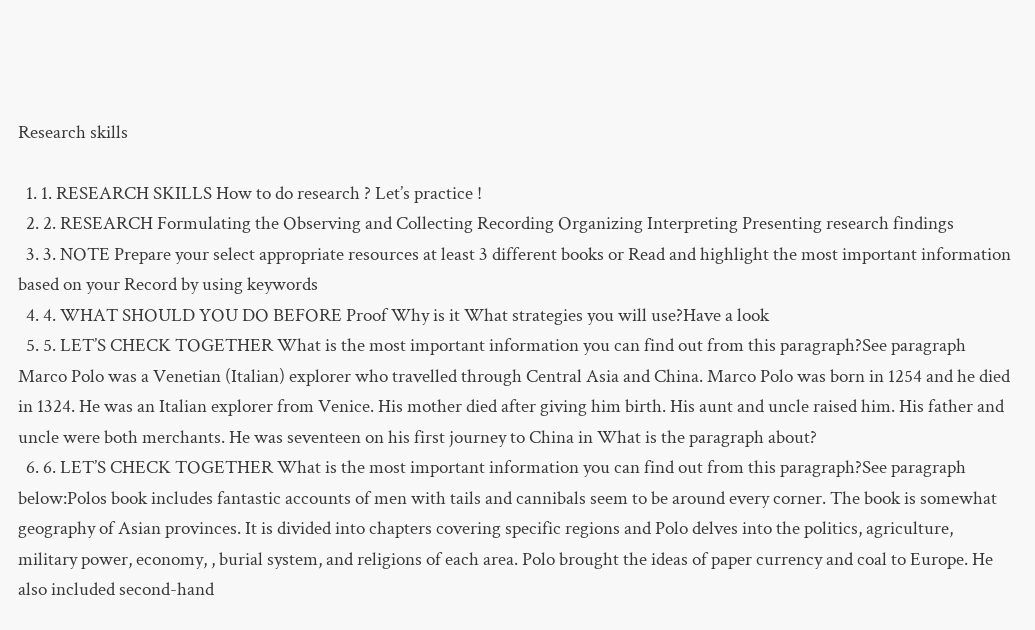Research skills

  1. 1. RESEARCH SKILLS How to do research ? Let’s practice !
  2. 2. RESEARCH Formulating the Observing and Collecting Recording Organizing Interpreting Presenting research findings
  3. 3. NOTE Prepare your select appropriate resources at least 3 different books or Read and highlight the most important information based on your Record by using keywords
  4. 4. WHAT SHOULD YOU DO BEFORE Proof Why is it What strategies you will use?Have a look
  5. 5. LET’S CHECK TOGETHER What is the most important information you can find out from this paragraph?See paragraph Marco Polo was a Venetian (Italian) explorer who travelled through Central Asia and China. Marco Polo was born in 1254 and he died in 1324. He was an Italian explorer from Venice. His mother died after giving him birth. His aunt and uncle raised him. His father and uncle were both merchants. He was seventeen on his first journey to China in What is the paragraph about?
  6. 6. LET’S CHECK TOGETHER What is the most important information you can find out from this paragraph?See paragraph below:Polos book includes fantastic accounts of men with tails and cannibals seem to be around every corner. The book is somewhat geography of Asian provinces. It is divided into chapters covering specific regions and Polo delves into the politics, agriculture, military power, economy, , burial system, and religions of each area. Polo brought the ideas of paper currency and coal to Europe. He also included second-hand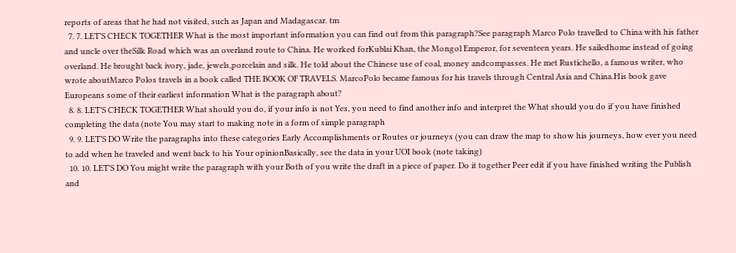reports of areas that he had not visited, such as Japan and Madagascar. tm
  7. 7. LET’S CHECK TOGETHER What is the most important information you can find out from this paragraph?See paragraph Marco Polo travelled to China with his father and uncle over theSilk Road which was an overland route to China. He worked forKublai Khan, the Mongol Emperor, for seventeen years. He sailedhome instead of going overland. He brought back ivory, jade, jewels,porcelain and silk. He told about the Chinese use of coal, money andcompasses. He met Rustichello, a famous writer, who wrote aboutMarco Polos travels in a book called THE BOOK OF TRAVELS. MarcoPolo became famous for his travels through Central Asia and China.His book gave Europeans some of their earliest information What is the paragraph about?
  8. 8. LET’S CHECK TOGETHER What should you do, if your info is not Yes, you need to find another info and interpret the What should you do if you have finished completing the data (note You may start to making note in a form of simple paragraph
  9. 9. LET’S DO Write the paragraphs into these categories Early Accomplishments or Routes or journeys (you can draw the map to show his journeys, how ever you need to add when he traveled and went back to his Your opinionBasically, see the data in your UOI book (note taking)
  10. 10. LET’S DO You might write the paragraph with your Both of you write the draft in a piece of paper. Do it together Peer edit if you have finished writing the Publish and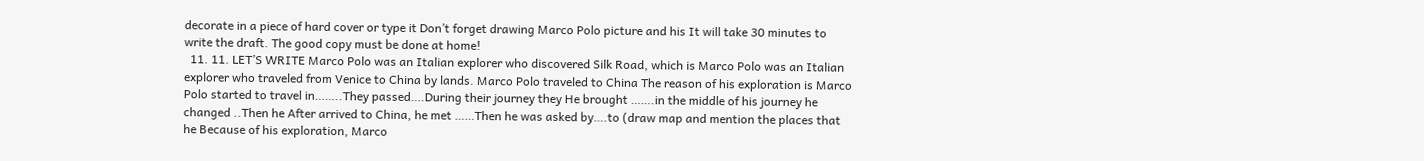decorate in a piece of hard cover or type it Don’t forget drawing Marco Polo picture and his It will take 30 minutes to write the draft. The good copy must be done at home!
  11. 11. LET’S WRITE Marco Polo was an Italian explorer who discovered Silk Road, which is Marco Polo was an Italian explorer who traveled from Venice to China by lands. Marco Polo traveled to China The reason of his exploration is Marco Polo started to travel in……..They passed….During their journey they He brought …….in the middle of his journey he changed ..Then he After arrived to China, he met ……Then he was asked by….to (draw map and mention the places that he Because of his exploration, Marco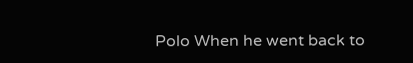Polo When he went back to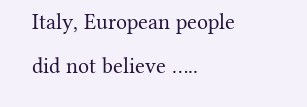Italy, European people did not believe …..